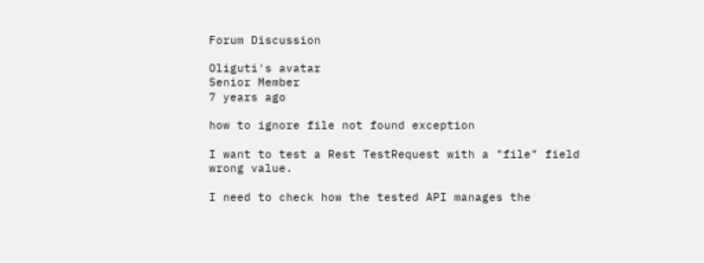Forum Discussion

Oliguti's avatar
Senior Member
7 years ago

how to ignore file not found exception

I want to test a Rest TestRequest with a "file" field wrong value.

I need to check how the tested API manages the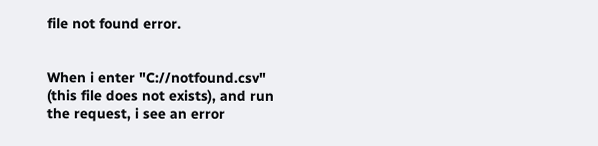file not found error.


When i enter "C://notfound.csv" (this file does not exists), and run the request, i see an error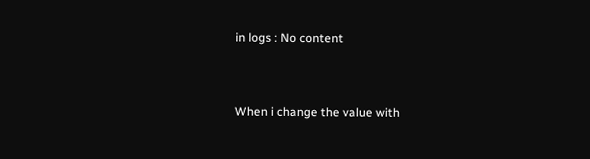in logs : No content


When i change the value with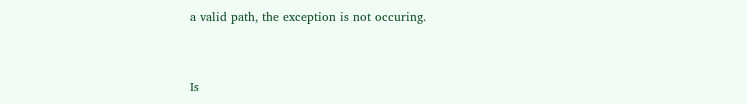a valid path, the exception is not occuring.


Is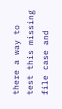there a way to test this missing file case and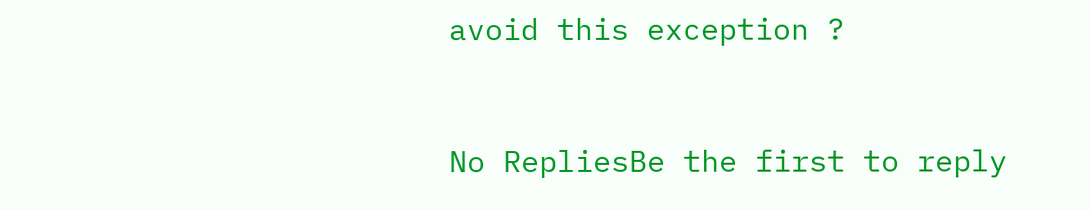avoid this exception ?



No RepliesBe the first to reply